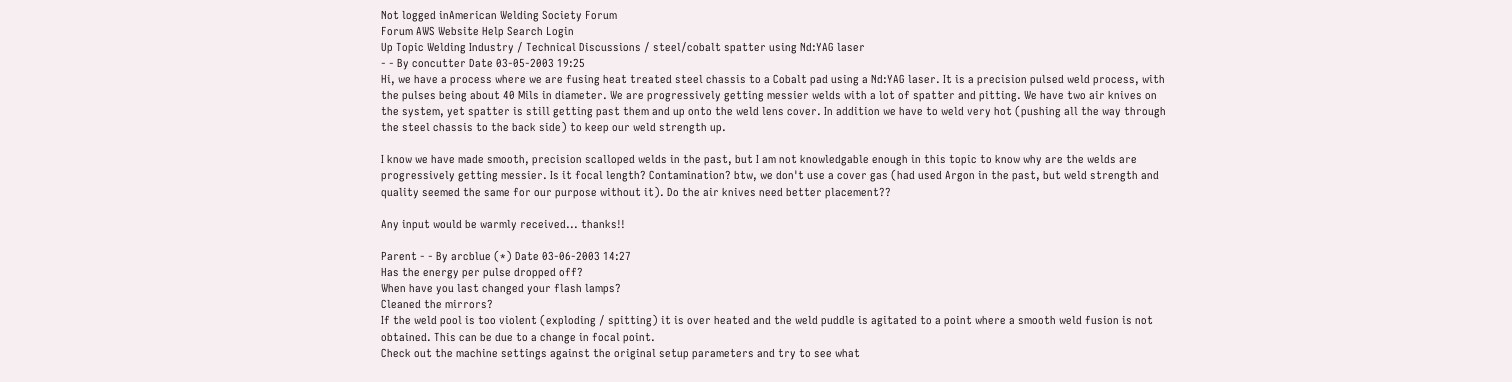Not logged inAmerican Welding Society Forum
Forum AWS Website Help Search Login
Up Topic Welding Industry / Technical Discussions / steel/cobalt spatter using Nd:YAG laser
- - By concutter Date 03-05-2003 19:25
Hi, we have a process where we are fusing heat treated steel chassis to a Cobalt pad using a Nd:YAG laser. It is a precision pulsed weld process, with the pulses being about 40 Mils in diameter. We are progressively getting messier welds with a lot of spatter and pitting. We have two air knives on the system, yet spatter is still getting past them and up onto the weld lens cover. In addition we have to weld very hot (pushing all the way through the steel chassis to the back side) to keep our weld strength up.

I know we have made smooth, precision scalloped welds in the past, but I am not knowledgable enough in this topic to know why are the welds are progressively getting messier. Is it focal length? Contamination? btw, we don't use a cover gas (had used Argon in the past, but weld strength and quality seemed the same for our purpose without it). Do the air knives need better placement??

Any input would be warmly received... thanks!!

Parent - - By arcblue (*) Date 03-06-2003 14:27
Has the energy per pulse dropped off?
When have you last changed your flash lamps?
Cleaned the mirrors?
If the weld pool is too violent (exploding / spitting) it is over heated and the weld puddle is agitated to a point where a smooth weld fusion is not obtained. This can be due to a change in focal point.
Check out the machine settings against the original setup parameters and try to see what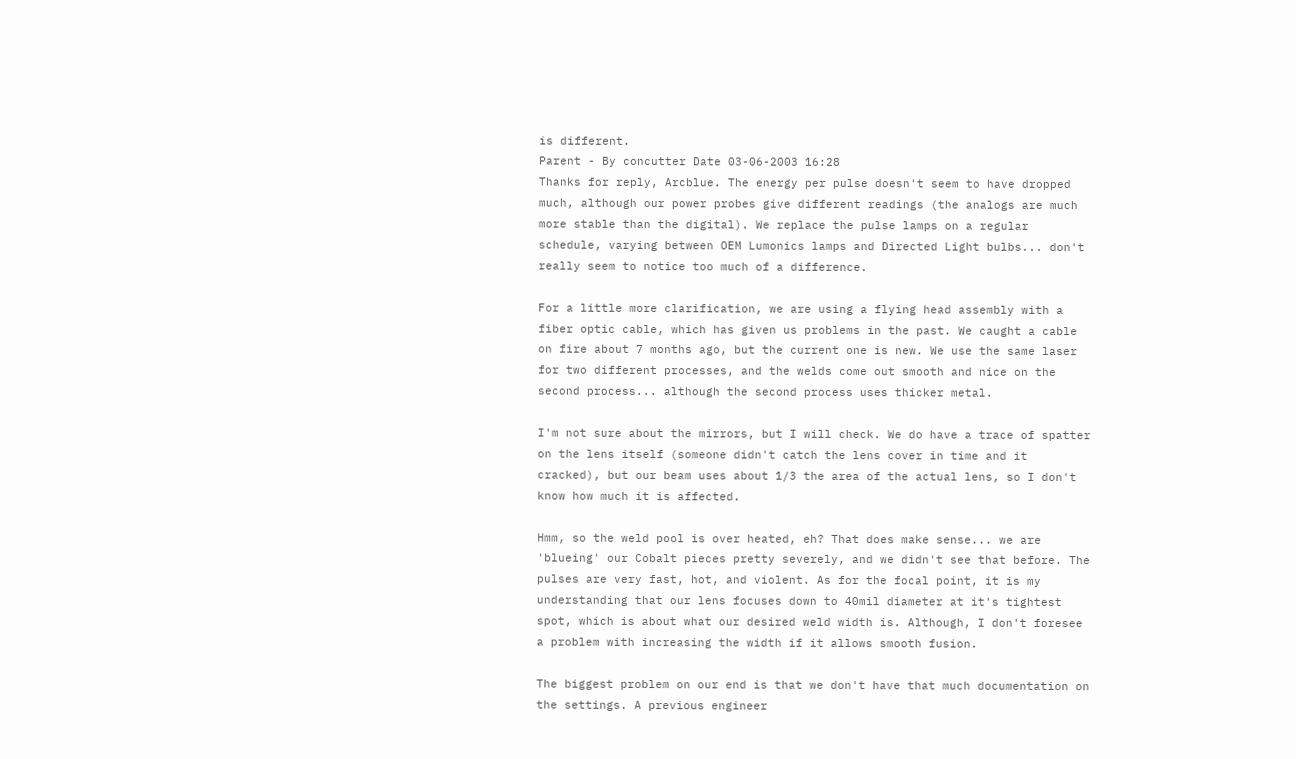is different.
Parent - By concutter Date 03-06-2003 16:28
Thanks for reply, Arcblue. The energy per pulse doesn't seem to have dropped much, although our power probes give different readings (the analogs are much more stable than the digital). We replace the pulse lamps on a regular schedule, varying between OEM Lumonics lamps and Directed Light bulbs... don't really seem to notice too much of a difference.

For a little more clarification, we are using a flying head assembly with a fiber optic cable, which has given us problems in the past. We caught a cable on fire about 7 months ago, but the current one is new. We use the same laser for two different processes, and the welds come out smooth and nice on the second process... although the second process uses thicker metal.

I'm not sure about the mirrors, but I will check. We do have a trace of spatter on the lens itself (someone didn't catch the lens cover in time and it cracked), but our beam uses about 1/3 the area of the actual lens, so I don't know how much it is affected.

Hmm, so the weld pool is over heated, eh? That does make sense... we are 'blueing' our Cobalt pieces pretty severely, and we didn't see that before. The pulses are very fast, hot, and violent. As for the focal point, it is my understanding that our lens focuses down to 40mil diameter at it's tightest spot, which is about what our desired weld width is. Although, I don't foresee a problem with increasing the width if it allows smooth fusion.

The biggest problem on our end is that we don't have that much documentation on the settings. A previous engineer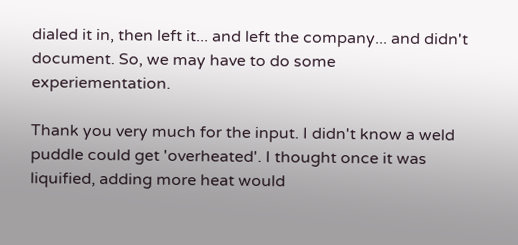dialed it in, then left it... and left the company... and didn't document. So, we may have to do some experiementation.

Thank you very much for the input. I didn't know a weld puddle could get 'overheated'. I thought once it was liquified, adding more heat would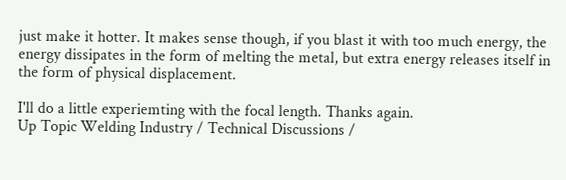just make it hotter. It makes sense though, if you blast it with too much energy, the energy dissipates in the form of melting the metal, but extra energy releases itself in the form of physical displacement.

I'll do a little experiemting with the focal length. Thanks again.
Up Topic Welding Industry / Technical Discussions /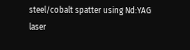steel/cobalt spatter using Nd:YAG laser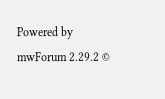Powered by mwForum 2.29.2 ©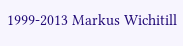1999-2013 Markus Wichitill